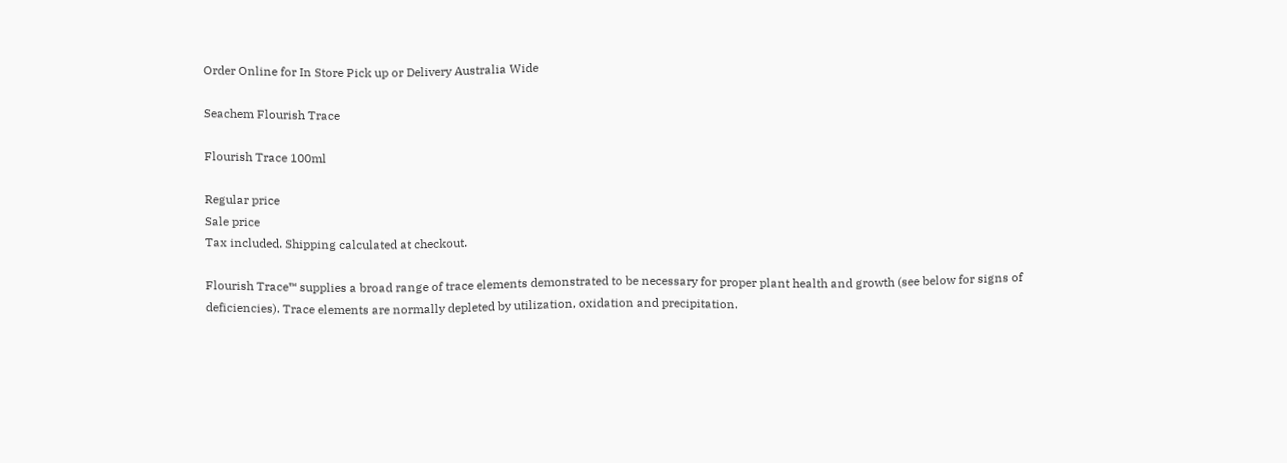Order Online for In Store Pick up or Delivery Australia Wide

Seachem Flourish Trace

Flourish Trace 100ml

Regular price
Sale price
Tax included. Shipping calculated at checkout.

Flourish Trace™ supplies a broad range of trace elements demonstrated to be necessary for proper plant health and growth (see below for signs of deficiencies). Trace elements are normally depleted by utilization, oxidation and precipitation.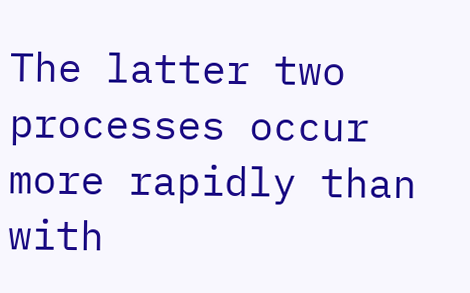The latter two processes occur more rapidly than with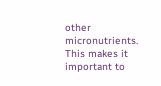other micronutrients. This makes it important to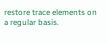restore trace elements on a regular basis.